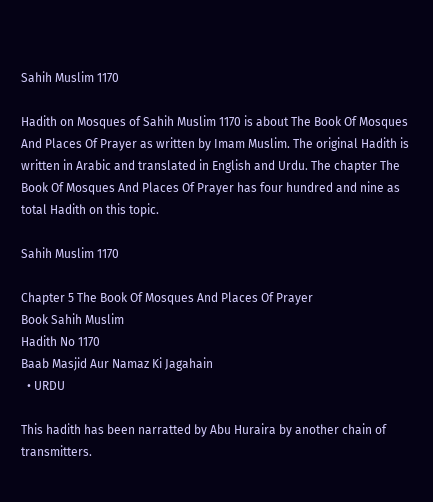Sahih Muslim 1170

Hadith on Mosques of Sahih Muslim 1170 is about The Book Of Mosques And Places Of Prayer as written by Imam Muslim. The original Hadith is written in Arabic and translated in English and Urdu. The chapter The Book Of Mosques And Places Of Prayer has four hundred and nine as total Hadith on this topic.

Sahih Muslim 1170

Chapter 5 The Book Of Mosques And Places Of Prayer
Book Sahih Muslim
Hadith No 1170
Baab Masjid Aur Namaz Ki Jagahain
  • URDU

This hadith has been narratted by Abu Huraira by another chain of transmitters.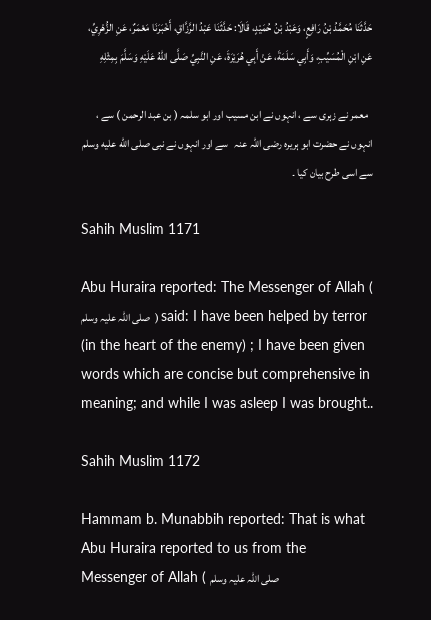حَدَّثَنَا مُحَمَّدُ بْنُ رَافِعٍ، وَعَبْدُ بْنُ حُمَيْدٍ، قَالَا: حَدَّثَنَا عَبْدُ الرَّزَّاقِ، أَخْبَرَنَا مَعْمَرٌ، عَنِ الزُّهْرِيِّ، عَنِ ابْنِ الْمُسَيِّبِ، وَأَبِي سَلَمَةَ، عَنْ أَبِي هُرَيْرَةَ، عَنِ النَّبِيِّ صَلَّى اللهُ عَلَيْهِ وَسَلَّمَ بِمِثْلِهِ

  معمر نے زہری سے ، انہوں نے ابن مسیب اور ابو سلمہ ( بن عبد الرحمن ) سے ، انہوں نے حضرت ابو ہریرہ ‌رضی ‌اللہ ‌عنہ ‌ ‌ سے اور انہوں نے نبی صلى الله عليه وسلم سے اسی طرح بیان کیا ۔

Sahih Muslim 1171

Abu Huraira reported: The Messenger of Allah ( صلی ‌اللہ ‌علیہ ‌وسلم ‌ ) said: I have been helped by terror (in the heart of the enemy) ; I have been given words which are concise but comprehensive in meaning; and while I was asleep I was brought..

Sahih Muslim 1172

Hammam b. Munabbih reported: That is what Abu Huraira reported to us from the Messenger of Allah ( صلی ‌اللہ ‌علیہ ‌وسلم ‌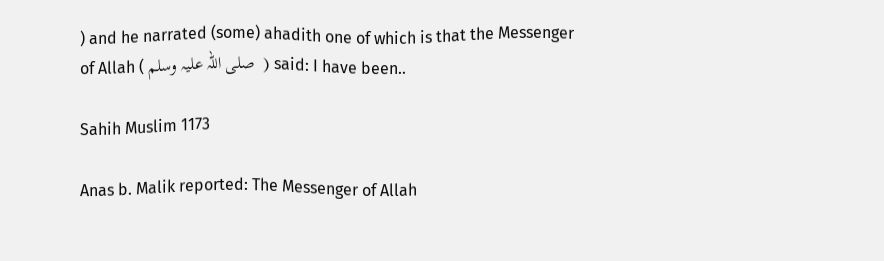) and he narrated (some) ahadith one of which is that the Messenger of Allah ( صلی ‌اللہ ‌علیہ ‌وسلم ‌ ) said: I have been..

Sahih Muslim 1173

Anas b. Malik reported: The Messenger of Allah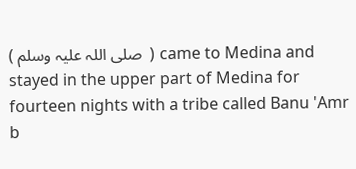( صلی ‌اللہ ‌علیہ ‌وسلم ‌ ) came to Medina and stayed in the upper part of Medina for fourteen nights with a tribe called Banu 'Amr b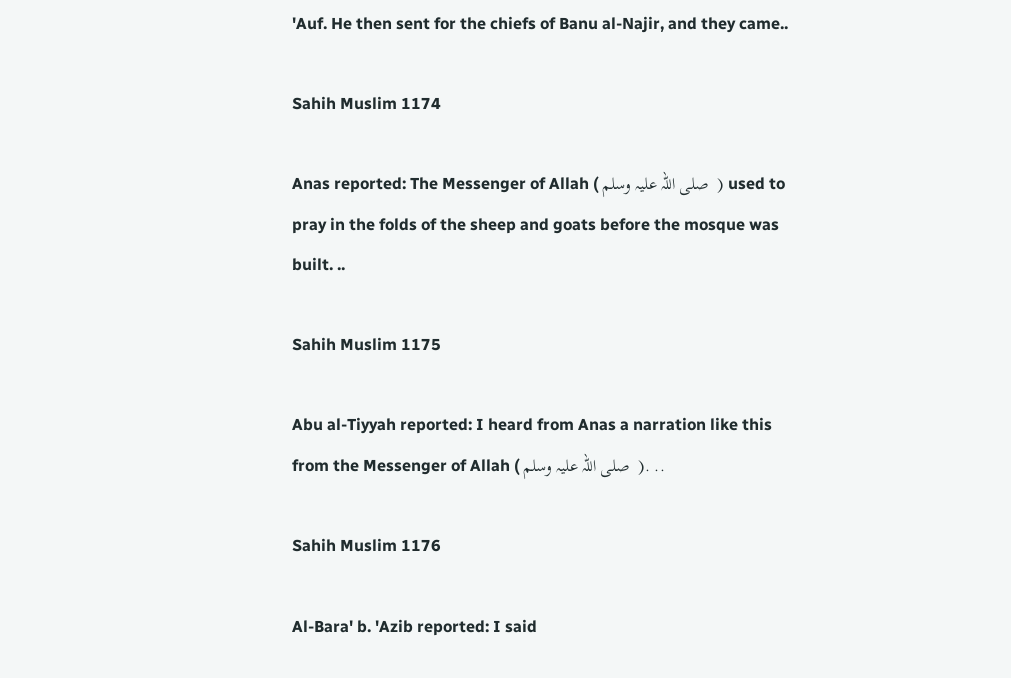'Auf. He then sent for the chiefs of Banu al-Najir, and they came..

Sahih Muslim 1174

Anas reported: The Messenger of Allah ( صلی ‌اللہ ‌علیہ ‌وسلم ‌ ) used to pray in the folds of the sheep and goats before the mosque was built. ..

Sahih Muslim 1175

Abu al-Tiyyah reported: I heard from Anas a narration like this from the Messenger of Allah ( صلی ‌اللہ ‌علیہ ‌وسلم ‌ ). ..

Sahih Muslim 1176

Al-Bara' b. 'Azib reported: I said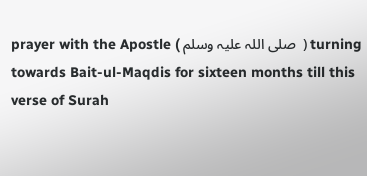prayer with the Apostle ( صلی ‌اللہ ‌علیہ ‌وسلم ‌ ) turning towards Bait-ul-Maqdis for sixteen months till this verse of Surah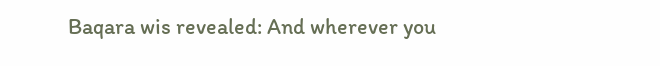Baqara wis revealed: And wherever you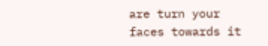are turn your faces towards it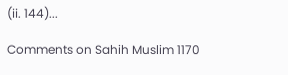(ii. 144)...

Comments on Sahih Muslim 1170